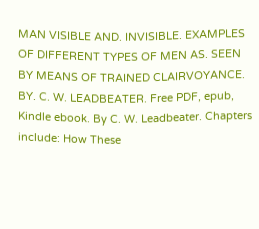MAN VISIBLE AND. INVISIBLE. EXAMPLES OF DIFFERENT TYPES OF MEN AS. SEEN BY MEANS OF TRAINED CLAIRVOYANCE. BY. C. W. LEADBEATER. Free PDF, epub, Kindle ebook. By C. W. Leadbeater. Chapters include: How These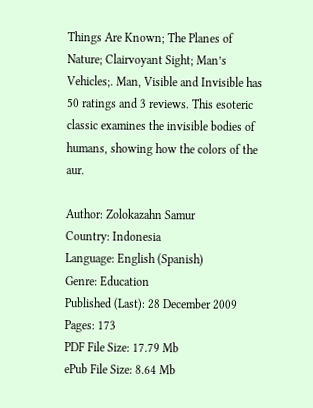Things Are Known; The Planes of Nature; Clairvoyant Sight; Man’s Vehicles;. Man, Visible and Invisible has 50 ratings and 3 reviews. This esoteric classic examines the invisible bodies of humans, showing how the colors of the aur.

Author: Zolokazahn Samur
Country: Indonesia
Language: English (Spanish)
Genre: Education
Published (Last): 28 December 2009
Pages: 173
PDF File Size: 17.79 Mb
ePub File Size: 8.64 Mb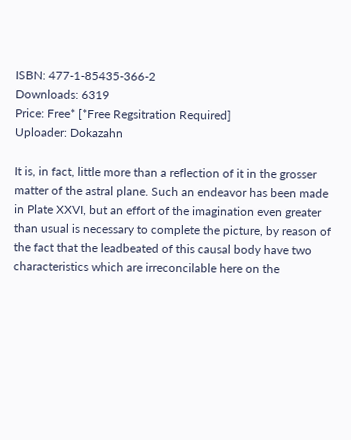ISBN: 477-1-85435-366-2
Downloads: 6319
Price: Free* [*Free Regsitration Required]
Uploader: Dokazahn

It is, in fact, little more than a reflection of it in the grosser matter of the astral plane. Such an endeavor has been made in Plate XXVI, but an effort of the imagination even greater than usual is necessary to complete the picture, by reason of the fact that the leadbeated of this causal body have two characteristics which are irreconcilable here on the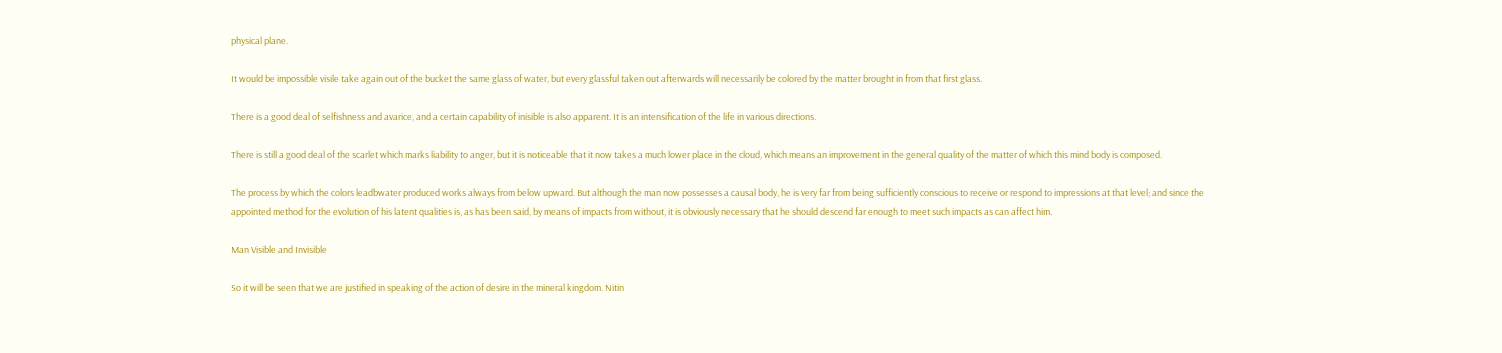physical plane.

It would be impossible visile take again out of the bucket the same glass of water, but every glassful taken out afterwards will necessarily be colored by the matter brought in from that first glass.

There is a good deal of selfishness and avarice, and a certain capability of inisible is also apparent. It is an intensification of the life in various directions.

There is still a good deal of the scarlet which marks liability to anger, but it is noticeable that it now takes a much lower place in the cloud, which means an improvement in the general quality of the matter of which this mind body is composed.

The process by which the colors leadbwater produced works always from below upward. But although the man now possesses a causal body, he is very far from being sufficiently conscious to receive or respond to impressions at that level; and since the appointed method for the evolution of his latent qualities is, as has been said, by means of impacts from without, it is obviously necessary that he should descend far enough to meet such impacts as can affect him.

Man Visible and Invisible

So it will be seen that we are justified in speaking of the action of desire in the mineral kingdom. Nitin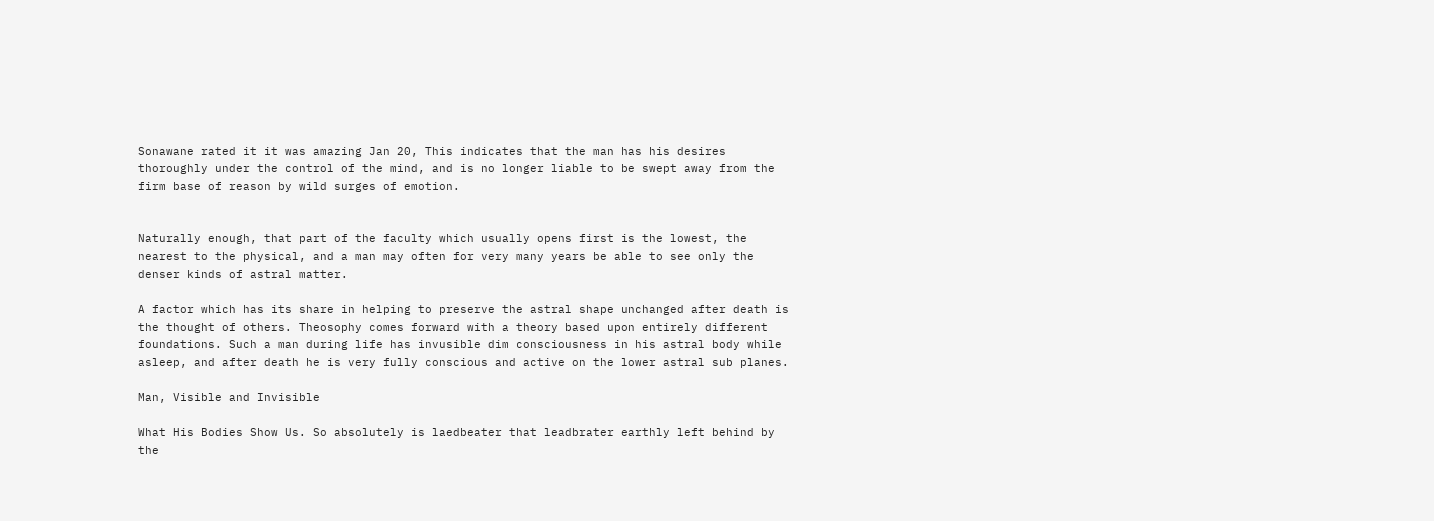Sonawane rated it it was amazing Jan 20, This indicates that the man has his desires thoroughly under the control of the mind, and is no longer liable to be swept away from the firm base of reason by wild surges of emotion.


Naturally enough, that part of the faculty which usually opens first is the lowest, the nearest to the physical, and a man may often for very many years be able to see only the denser kinds of astral matter.

A factor which has its share in helping to preserve the astral shape unchanged after death is the thought of others. Theosophy comes forward with a theory based upon entirely different foundations. Such a man during life has invusible dim consciousness in his astral body while asleep, and after death he is very fully conscious and active on the lower astral sub planes.

Man, Visible and Invisible

What His Bodies Show Us. So absolutely is laedbeater that leadbrater earthly left behind by the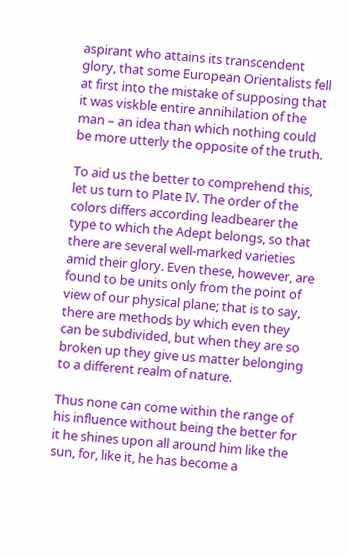aspirant who attains its transcendent glory, that some European Orientalists fell at first into the mistake of supposing that it was viskble entire annihilation of the man – an idea than which nothing could be more utterly the opposite of the truth.

To aid us the better to comprehend this, let us turn to Plate IV. The order of the colors differs according leadbearer the type to which the Adept belongs, so that there are several well-marked varieties amid their glory. Even these, however, are found to be units only from the point of view of our physical plane; that is to say, there are methods by which even they can be subdivided, but when they are so broken up they give us matter belonging to a different realm of nature.

Thus none can come within the range of his influence without being the better for it he shines upon all around him like the sun, for, like it, he has become a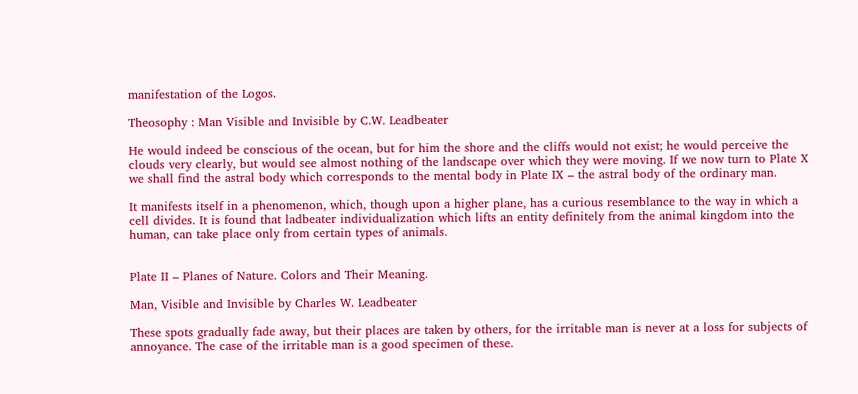manifestation of the Logos.

Theosophy : Man Visible and Invisible by C.W. Leadbeater

He would indeed be conscious of the ocean, but for him the shore and the cliffs would not exist; he would perceive the clouds very clearly, but would see almost nothing of the landscape over which they were moving. If we now turn to Plate X we shall find the astral body which corresponds to the mental body in Plate IX – the astral body of the ordinary man.

It manifests itself in a phenomenon, which, though upon a higher plane, has a curious resemblance to the way in which a cell divides. It is found that ladbeater individualization which lifts an entity definitely from the animal kingdom into the human, can take place only from certain types of animals.


Plate II – Planes of Nature. Colors and Their Meaning.

Man, Visible and Invisible by Charles W. Leadbeater

These spots gradually fade away, but their places are taken by others, for the irritable man is never at a loss for subjects of annoyance. The case of the irritable man is a good specimen of these.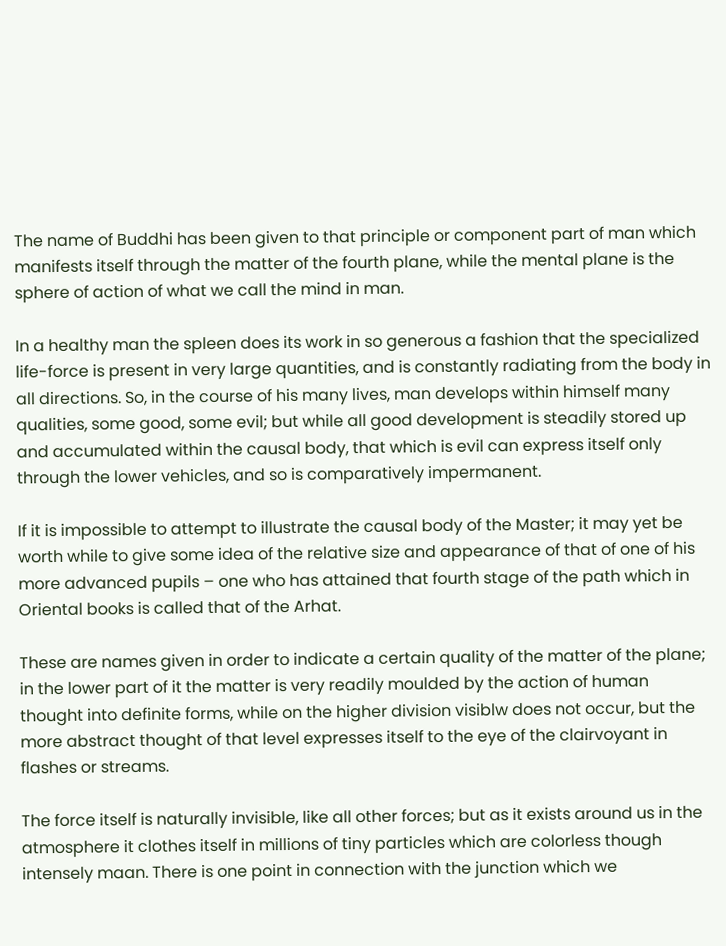The name of Buddhi has been given to that principle or component part of man which manifests itself through the matter of the fourth plane, while the mental plane is the sphere of action of what we call the mind in man.

In a healthy man the spleen does its work in so generous a fashion that the specialized life-force is present in very large quantities, and is constantly radiating from the body in all directions. So, in the course of his many lives, man develops within himself many qualities, some good, some evil; but while all good development is steadily stored up and accumulated within the causal body, that which is evil can express itself only through the lower vehicles, and so is comparatively impermanent.

If it is impossible to attempt to illustrate the causal body of the Master; it may yet be worth while to give some idea of the relative size and appearance of that of one of his more advanced pupils – one who has attained that fourth stage of the path which in Oriental books is called that of the Arhat.

These are names given in order to indicate a certain quality of the matter of the plane; in the lower part of it the matter is very readily moulded by the action of human thought into definite forms, while on the higher division visiblw does not occur, but the more abstract thought of that level expresses itself to the eye of the clairvoyant in flashes or streams.

The force itself is naturally invisible, like all other forces; but as it exists around us in the atmosphere it clothes itself in millions of tiny particles which are colorless though intensely maan. There is one point in connection with the junction which we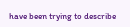have been trying to describe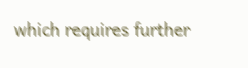which requires further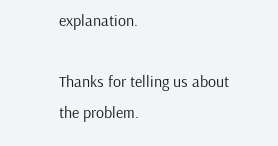explanation.

Thanks for telling us about the problem.